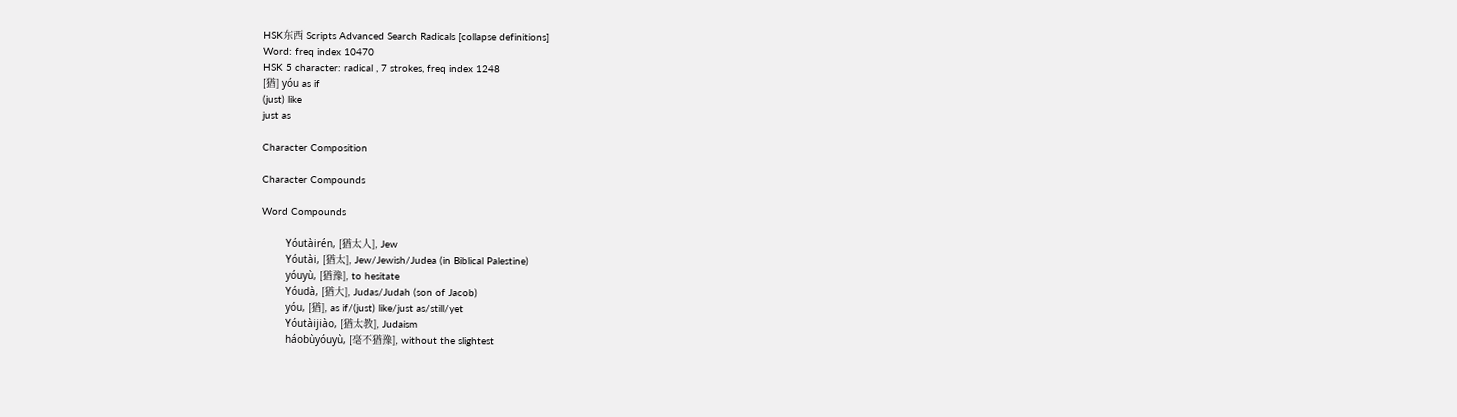HSK东西 Scripts Advanced Search Radicals [collapse definitions]
Word: freq index 10470
HSK 5 character: radical , 7 strokes, freq index 1248
[猶] yóu as if
(just) like
just as

Character Composition

Character Compounds

Word Compounds

        Yóutàirén, [猶太人], Jew
        Yóutài, [猶太], Jew/Jewish/Judea (in Biblical Palestine)
        yóuyù, [猶豫], to hesitate
        Yóudà, [猶大], Judas/Judah (son of Jacob)
        yóu, [猶], as if/(just) like/just as/still/yet
        Yóutàijiào, [猶太教], Judaism
        háobùyóuyù, [毫不猶豫], without the slightest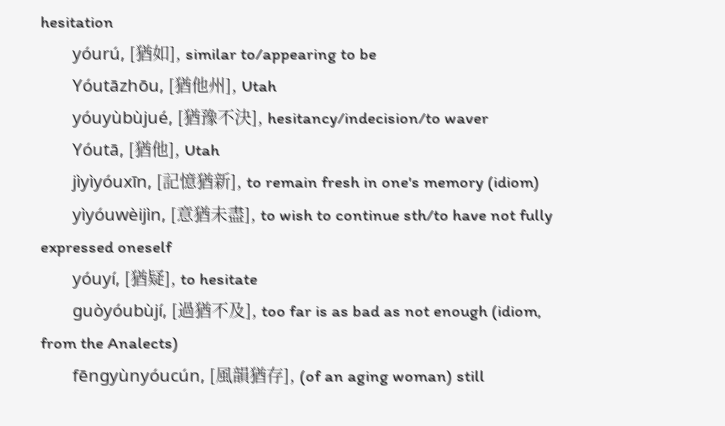hesitation
        yóurú, [猶如], similar to/appearing to be
        Yóutāzhōu, [猶他州], Utah
        yóuyùbùjué, [猶豫不決], hesitancy/indecision/to waver
        Yóutā, [猶他], Utah
        jìyìyóuxīn, [記憶猶新], to remain fresh in one's memory (idiom)
        yìyóuwèijìn, [意猶未盡], to wish to continue sth/to have not fully expressed oneself
        yóuyí, [猶疑], to hesitate
        guòyóubùjí, [過猶不及], too far is as bad as not enough (idiom, from the Analects)
        fēngyùnyóucún, [風韻猶存], (of an aging woman) still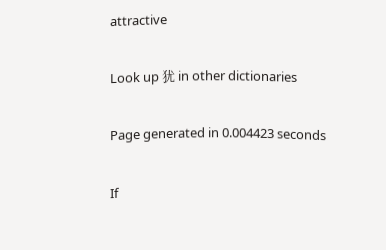attractive

Look up 犹 in other dictionaries

Page generated in 0.004423 seconds

If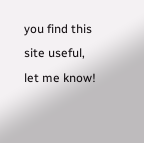you find this site useful, let me know!